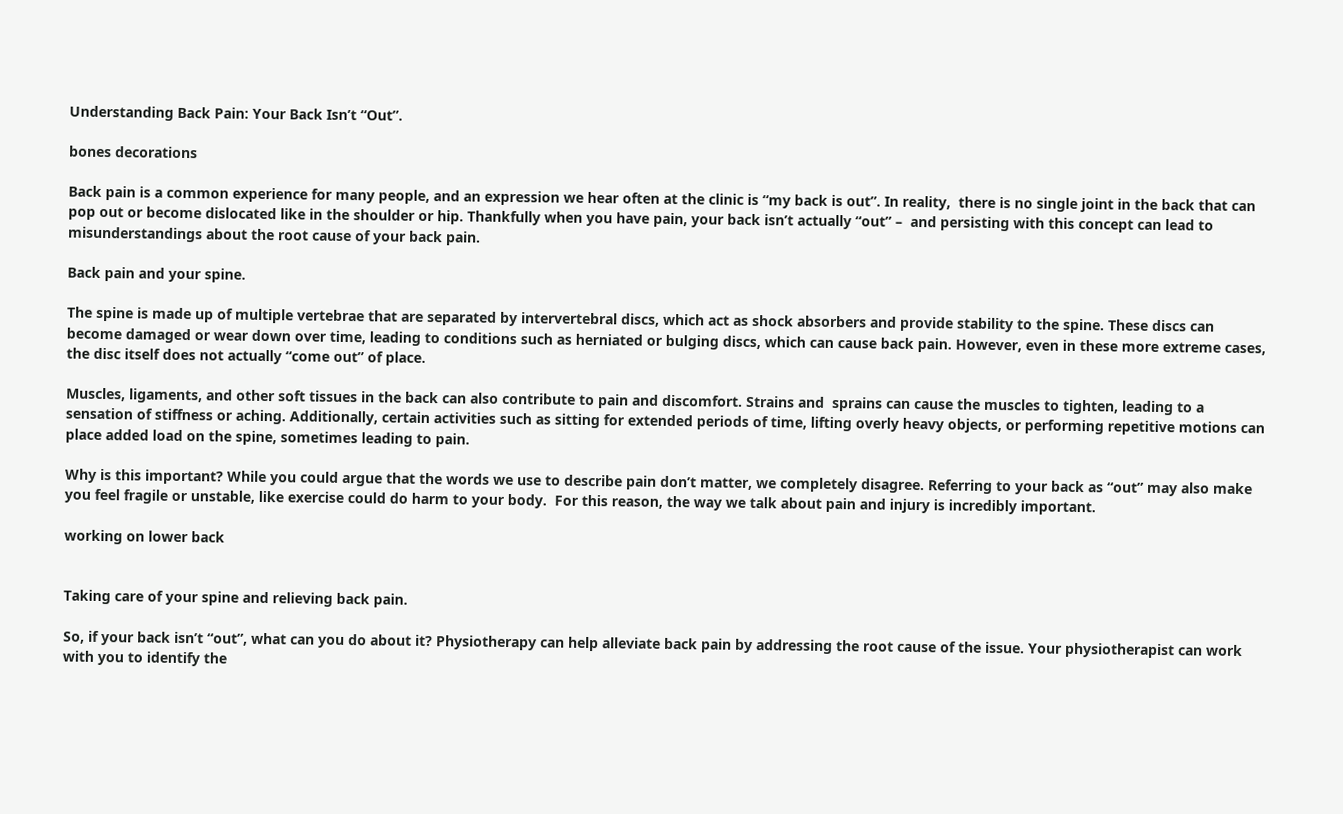Understanding Back Pain: Your Back Isn’t “Out”.

bones decorations

Back pain is a common experience for many people, and an expression we hear often at the clinic is “my back is out”. In reality,  there is no single joint in the back that can pop out or become dislocated like in the shoulder or hip. Thankfully when you have pain, your back isn’t actually “out” –  and persisting with this concept can lead to misunderstandings about the root cause of your back pain.

Back pain and your spine.

The spine is made up of multiple vertebrae that are separated by intervertebral discs, which act as shock absorbers and provide stability to the spine. These discs can become damaged or wear down over time, leading to conditions such as herniated or bulging discs, which can cause back pain. However, even in these more extreme cases, the disc itself does not actually “come out” of place.

Muscles, ligaments, and other soft tissues in the back can also contribute to pain and discomfort. Strains and  sprains can cause the muscles to tighten, leading to a sensation of stiffness or aching. Additionally, certain activities such as sitting for extended periods of time, lifting overly heavy objects, or performing repetitive motions can place added load on the spine, sometimes leading to pain.

Why is this important? While you could argue that the words we use to describe pain don’t matter, we completely disagree. Referring to your back as “out” may also make you feel fragile or unstable, like exercise could do harm to your body.  For this reason, the way we talk about pain and injury is incredibly important.

working on lower back


Taking care of your spine and relieving back pain.

So, if your back isn’t “out”, what can you do about it? Physiotherapy can help alleviate back pain by addressing the root cause of the issue. Your physiotherapist can work with you to identify the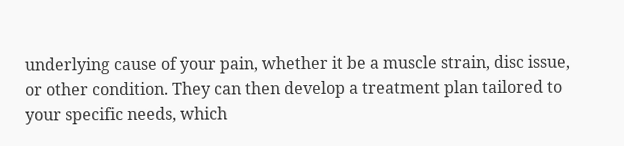underlying cause of your pain, whether it be a muscle strain, disc issue, or other condition. They can then develop a treatment plan tailored to your specific needs, which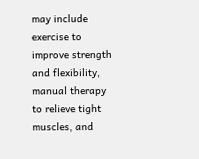may include exercise to improve strength and flexibility, manual therapy to relieve tight muscles, and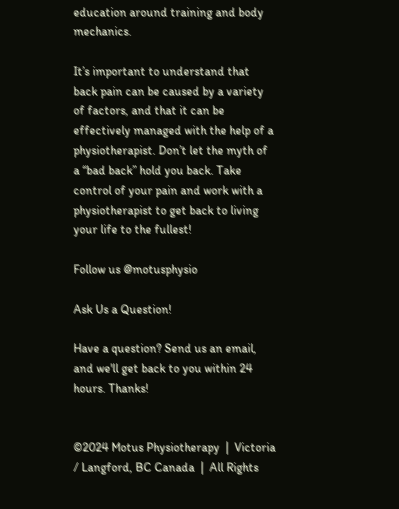education around training and body mechanics.

It’s important to understand that back pain can be caused by a variety of factors, and that it can be effectively managed with the help of a physiotherapist. Don’t let the myth of a “bad back” hold you back. Take control of your pain and work with a physiotherapist to get back to living your life to the fullest!

Follow us @motusphysio

Ask Us a Question!

Have a question? Send us an email, and we'll get back to you within 24 hours. Thanks!


©2024 Motus Physiotherapy  |  Victoria / Langford, BC Canada  |  All Rights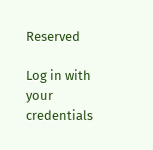Reserved

Log in with your credentials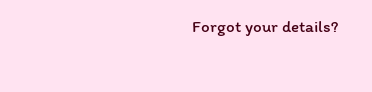Forgot your details?